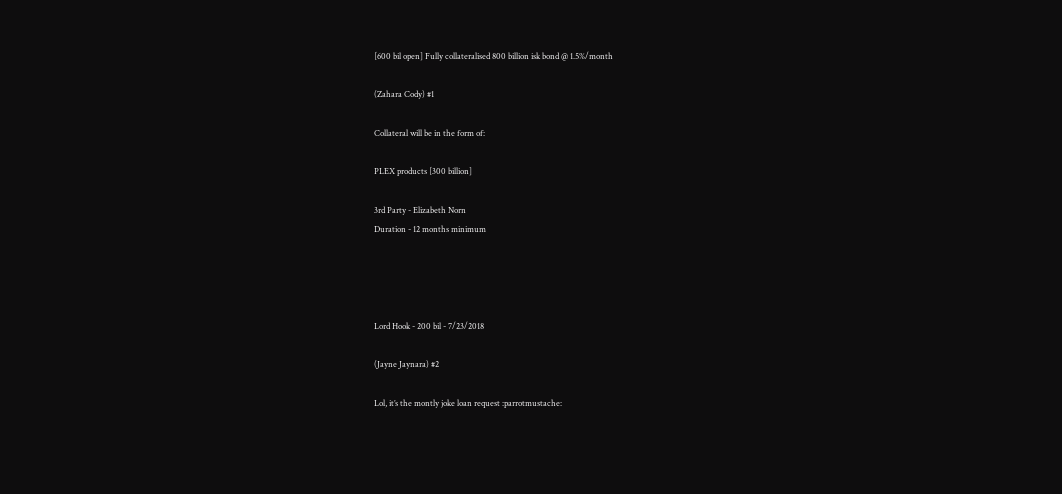[600 bil open] Fully collateralised 800 billion isk bond @ 1.5%/month

(Zahara Cody) #1

Collateral will be in the form of:

PLEX products [300 billion]

3rd Party - Elizabeth Norn
Duration - 12 months minimum




Lord Hook - 200 bil - 7/23/2018

(Jayne Jaynara) #2

Lol, it’s the montly joke loan request :parrotmustache: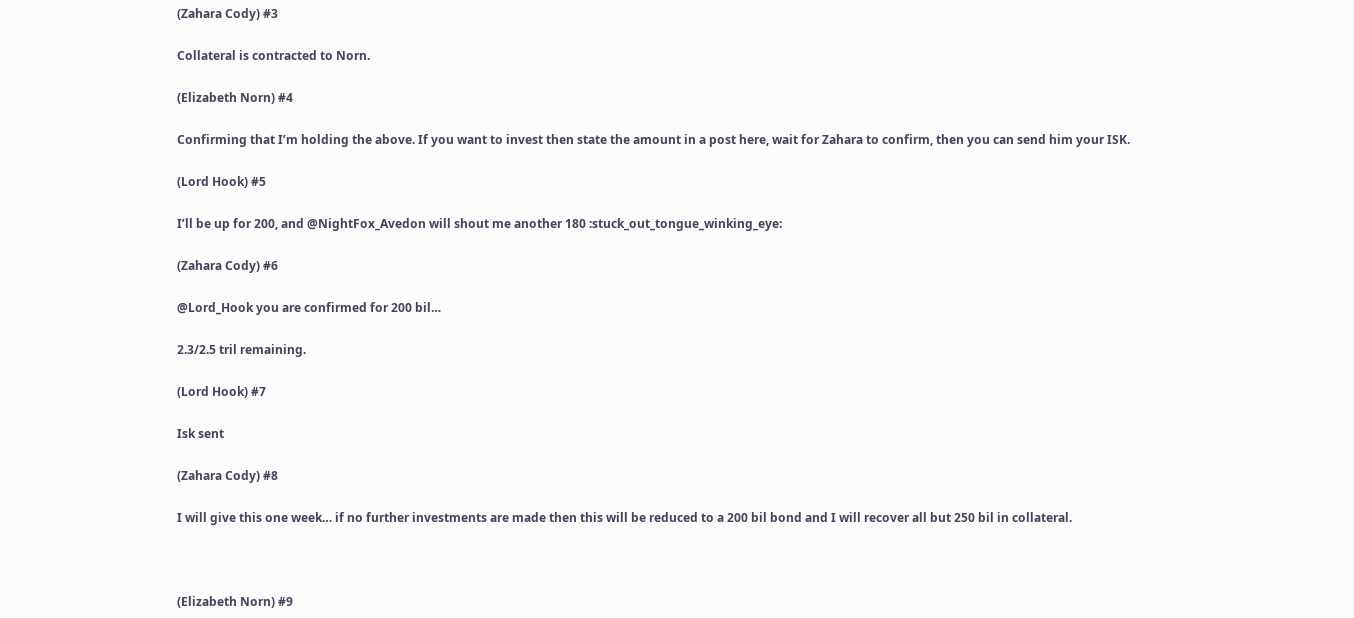(Zahara Cody) #3

Collateral is contracted to Norn.

(Elizabeth Norn) #4

Confirming that I’m holding the above. If you want to invest then state the amount in a post here, wait for Zahara to confirm, then you can send him your ISK.

(Lord Hook) #5

I’ll be up for 200, and @NightFox_Avedon will shout me another 180 :stuck_out_tongue_winking_eye:

(Zahara Cody) #6

@Lord_Hook you are confirmed for 200 bil…

2.3/2.5 tril remaining.

(Lord Hook) #7

Isk sent

(Zahara Cody) #8

I will give this one week… if no further investments are made then this will be reduced to a 200 bil bond and I will recover all but 250 bil in collateral.



(Elizabeth Norn) #9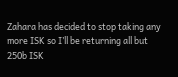Zahara has decided to stop taking any more ISK so I’ll be returning all but 250b ISK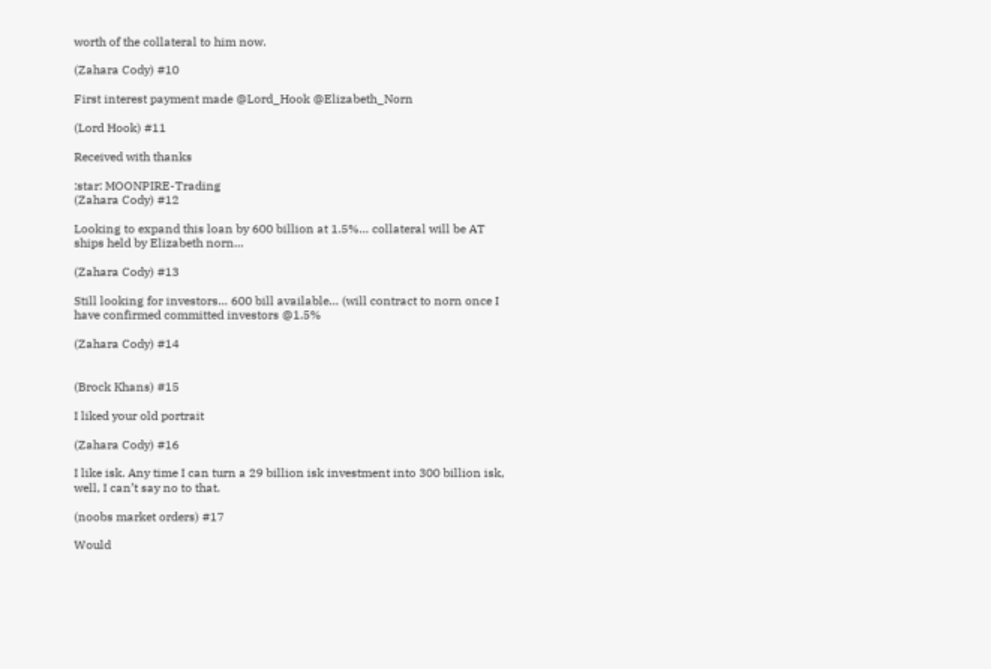worth of the collateral to him now.

(Zahara Cody) #10

First interest payment made @Lord_Hook @Elizabeth_Norn

(Lord Hook) #11

Received with thanks

:star: MOONPIRE-Trading
(Zahara Cody) #12

Looking to expand this loan by 600 billion at 1.5%… collateral will be AT ships held by Elizabeth norn…

(Zahara Cody) #13

Still looking for investors… 600 bill available… (will contract to norn once I have confirmed committed investors @1.5%

(Zahara Cody) #14


(Brock Khans) #15

I liked your old portrait

(Zahara Cody) #16

I like isk. Any time I can turn a 29 billion isk investment into 300 billion isk, well, I can’t say no to that.

(noobs market orders) #17

Would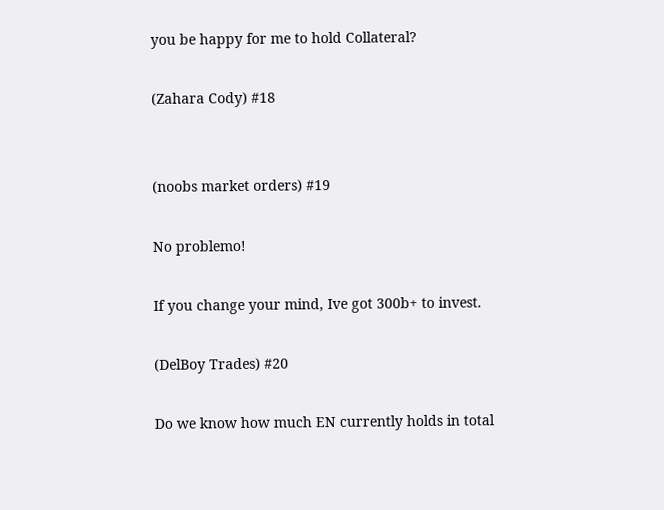you be happy for me to hold Collateral?

(Zahara Cody) #18


(noobs market orders) #19

No problemo!

If you change your mind, Ive got 300b+ to invest.

(DelBoy Trades) #20

Do we know how much EN currently holds in total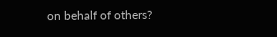on behalf of others?